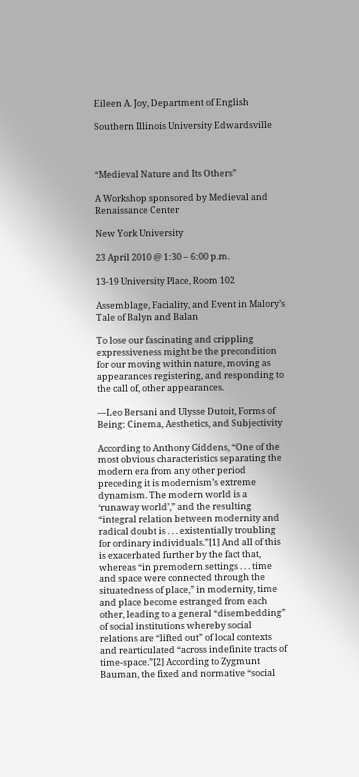Eileen A. Joy, Department of English

Southern Illinois University Edwardsville



“Medieval Nature and Its Others”

A Workshop sponsored by Medieval and Renaissance Center

New York University

23 April 2010 @ 1:30 – 6:00 p.m.

13-19 University Place, Room 102

Assemblage, Faciality, and Event in Malory’s Tale of Balyn and Balan

To lose our fascinating and crippling expressiveness might be the precondition for our moving within nature, moving as appearances registering, and responding to the call of, other appearances.

—Leo Bersani and Ulysse Dutoit, Forms of Being: Cinema, Aesthetics, and Subjectivity

According to Anthony Giddens, “One of the most obvious characteristics separating the modern era from any other period preceding it is modernism’s extreme dynamism. The modern world is a ‘runaway world’,” and the resulting “integral relation between modernity and radical doubt is . . . existentially troubling for ordinary individuals.”[1] And all of this is exacerbated further by the fact that, whereas “in premodern settings . . . time and space were connected through the situatedness of place,” in modernity, time and place become estranged from each other, leading to a general “disembedding” of social institutions whereby social relations are “lifted out” of local contexts and rearticulated “across indefinite tracts of time-space.”[2] According to Zygmunt Bauman, the fixed and normative “social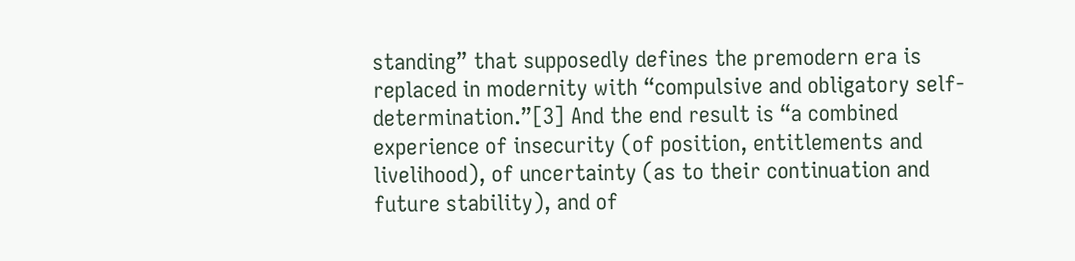standing” that supposedly defines the premodern era is replaced in modernity with “compulsive and obligatory self-determination.”[3] And the end result is “a combined experience of insecurity (of position, entitlements and livelihood), of uncertainty (as to their continuation and future stability), and of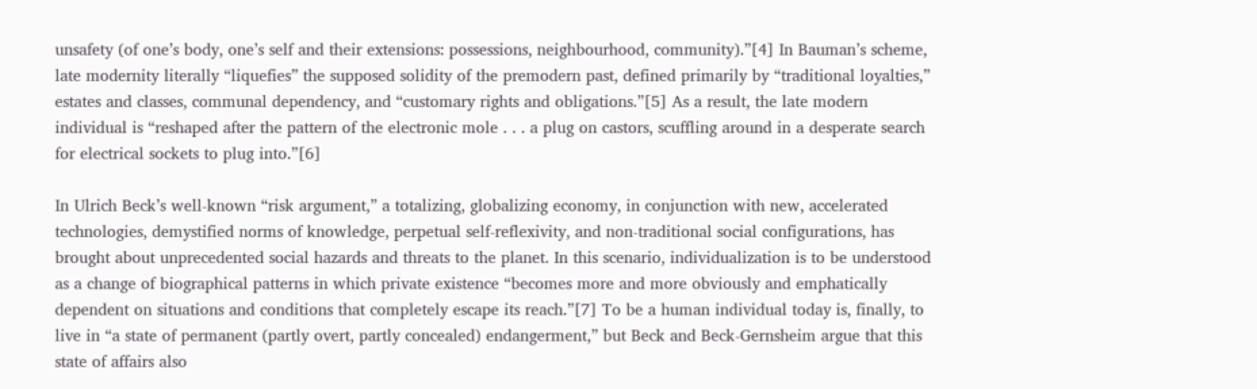unsafety (of one’s body, one’s self and their extensions: possessions, neighbourhood, community).”[4] In Bauman’s scheme, late modernity literally “liquefies” the supposed solidity of the premodern past, defined primarily by “traditional loyalties,” estates and classes, communal dependency, and “customary rights and obligations.”[5] As a result, the late modern individual is “reshaped after the pattern of the electronic mole . . . a plug on castors, scuffling around in a desperate search for electrical sockets to plug into.”[6]

In Ulrich Beck’s well-known “risk argument,” a totalizing, globalizing economy, in conjunction with new, accelerated technologies, demystified norms of knowledge, perpetual self-reflexivity, and non-traditional social configurations, has brought about unprecedented social hazards and threats to the planet. In this scenario, individualization is to be understood as a change of biographical patterns in which private existence “becomes more and more obviously and emphatically dependent on situations and conditions that completely escape its reach.”[7] To be a human individual today is, finally, to live in “a state of permanent (partly overt, partly concealed) endangerment,” but Beck and Beck-Gernsheim argue that this state of affairs also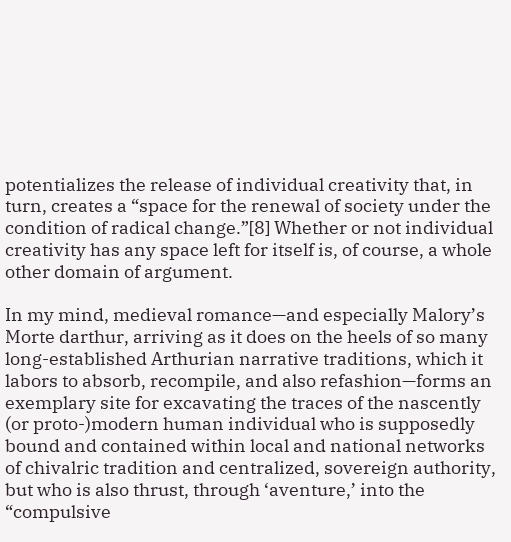potentializes the release of individual creativity that, in turn, creates a “space for the renewal of society under the condition of radical change.”[8] Whether or not individual creativity has any space left for itself is, of course, a whole other domain of argument.

In my mind, medieval romance—and especially Malory’s Morte darthur, arriving as it does on the heels of so many long-established Arthurian narrative traditions, which it labors to absorb, recompile, and also refashion—forms an exemplary site for excavating the traces of the nascently (or proto-)modern human individual who is supposedly bound and contained within local and national networks of chivalric tradition and centralized, sovereign authority, but who is also thrust, through ‘aventure,’ into the “compulsive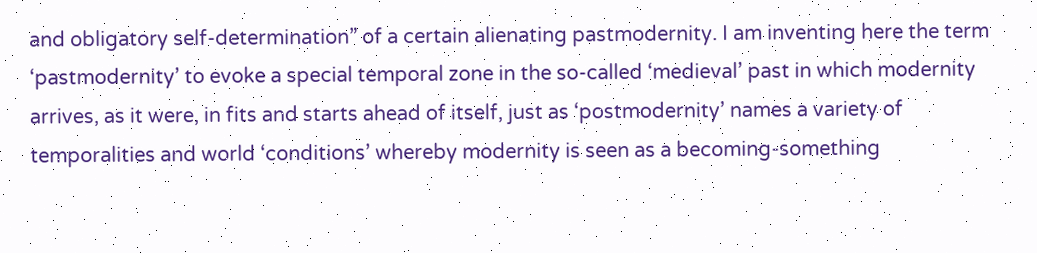and obligatory self-determination” of a certain alienating pastmodernity. I am inventing here the term ‘pastmodernity’ to evoke a special temporal zone in the so-called ‘medieval’ past in which modernity arrives, as it were, in fits and starts ahead of itself, just as ‘postmodernity’ names a variety of temporalities and world ‘conditions’ whereby modernity is seen as a becoming-something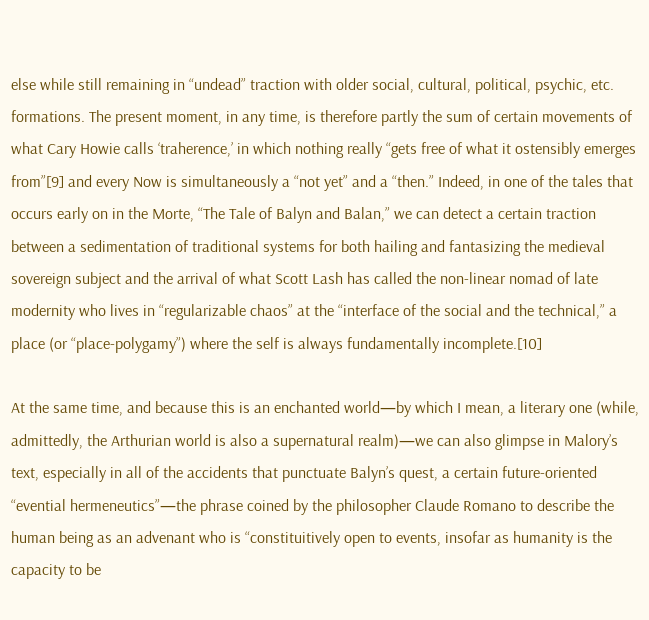else while still remaining in “undead” traction with older social, cultural, political, psychic, etc. formations. The present moment, in any time, is therefore partly the sum of certain movements of what Cary Howie calls ‘traherence,’ in which nothing really “gets free of what it ostensibly emerges from”[9] and every Now is simultaneously a “not yet” and a “then.” Indeed, in one of the tales that occurs early on in the Morte, “The Tale of Balyn and Balan,” we can detect a certain traction between a sedimentation of traditional systems for both hailing and fantasizing the medieval sovereign subject and the arrival of what Scott Lash has called the non-linear nomad of late modernity who lives in “regularizable chaos” at the “interface of the social and the technical,” a place (or “place-polygamy”) where the self is always fundamentally incomplete.[10]

At the same time, and because this is an enchanted world—by which I mean, a literary one (while, admittedly, the Arthurian world is also a supernatural realm)—we can also glimpse in Malory’s text, especially in all of the accidents that punctuate Balyn’s quest, a certain future-oriented “evential hermeneutics”—the phrase coined by the philosopher Claude Romano to describe the human being as an advenant who is “constituitively open to events, insofar as humanity is the capacity to be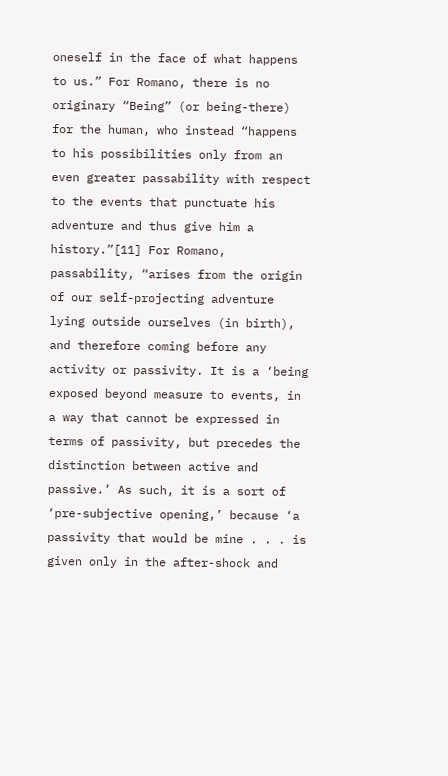oneself in the face of what happens to us.” For Romano, there is no originary “Being” (or being-there) for the human, who instead “happens to his possibilities only from an even greater passability with respect to the events that punctuate his adventure and thus give him a history.”[11] For Romano, passability, “arises from the origin of our self-projecting adventure lying outside ourselves (in birth), and therefore coming before any activity or passivity. It is a ‘being exposed beyond measure to events, in a way that cannot be expressed in terms of passivity, but precedes the distinction between active and passive.’ As such, it is a sort of ‘pre-subjective opening,’ because ‘a passivity that would be mine . . . is given only in the after-shock and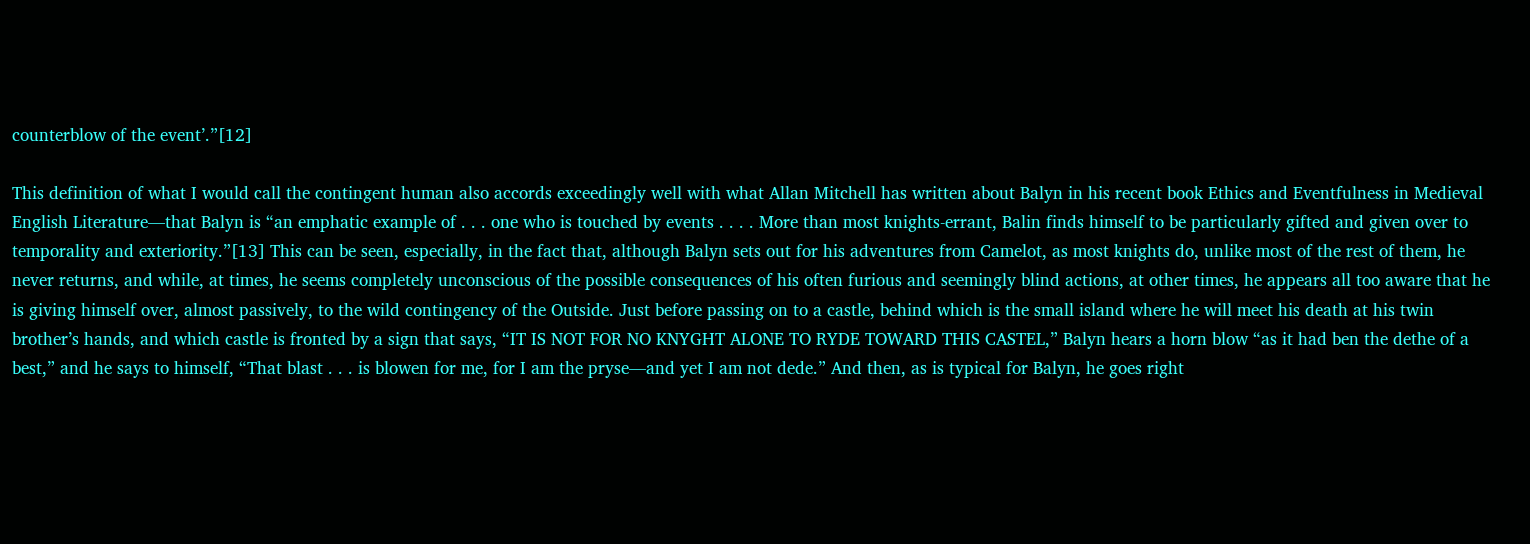counterblow of the event’.”[12]

This definition of what I would call the contingent human also accords exceedingly well with what Allan Mitchell has written about Balyn in his recent book Ethics and Eventfulness in Medieval English Literature—that Balyn is “an emphatic example of . . . one who is touched by events . . . . More than most knights-errant, Balin finds himself to be particularly gifted and given over to temporality and exteriority.”[13] This can be seen, especially, in the fact that, although Balyn sets out for his adventures from Camelot, as most knights do, unlike most of the rest of them, he never returns, and while, at times, he seems completely unconscious of the possible consequences of his often furious and seemingly blind actions, at other times, he appears all too aware that he is giving himself over, almost passively, to the wild contingency of the Outside. Just before passing on to a castle, behind which is the small island where he will meet his death at his twin brother’s hands, and which castle is fronted by a sign that says, “IT IS NOT FOR NO KNYGHT ALONE TO RYDE TOWARD THIS CASTEL,” Balyn hears a horn blow “as it had ben the dethe of a best,” and he says to himself, “That blast . . . is blowen for me, for I am the pryse—and yet I am not dede.” And then, as is typical for Balyn, he goes right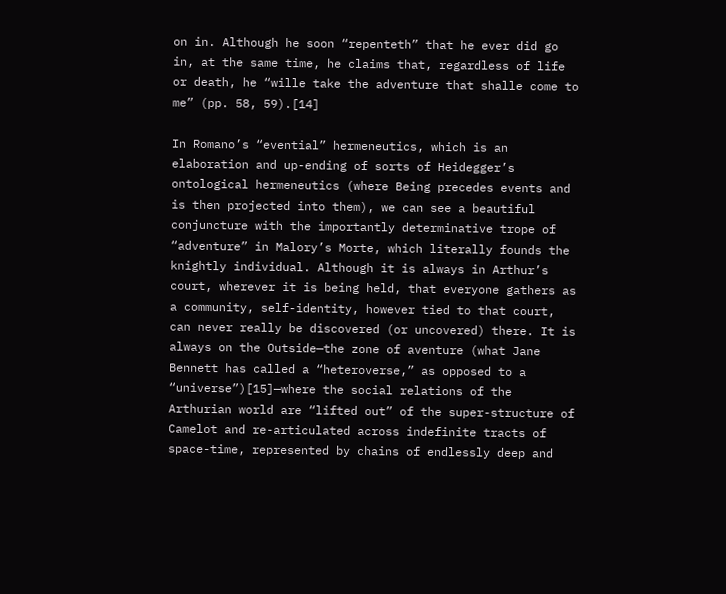on in. Although he soon “repenteth” that he ever did go in, at the same time, he claims that, regardless of life or death, he “wille take the adventure that shalle come to me” (pp. 58, 59).[14]

In Romano’s “evential” hermeneutics, which is an elaboration and up-ending of sorts of Heidegger’s ontological hermeneutics (where Being precedes events and is then projected into them), we can see a beautiful conjuncture with the importantly determinative trope of “adventure” in Malory’s Morte, which literally founds the knightly individual. Although it is always in Arthur’s court, wherever it is being held, that everyone gathers as a community, self-identity, however tied to that court, can never really be discovered (or uncovered) there. It is always on the Outside—the zone of aventure (what Jane Bennett has called a “heteroverse,” as opposed to a “universe”)[15]—where the social relations of the Arthurian world are “lifted out” of the super-structure of Camelot and re-articulated across indefinite tracts of space-time, represented by chains of endlessly deep and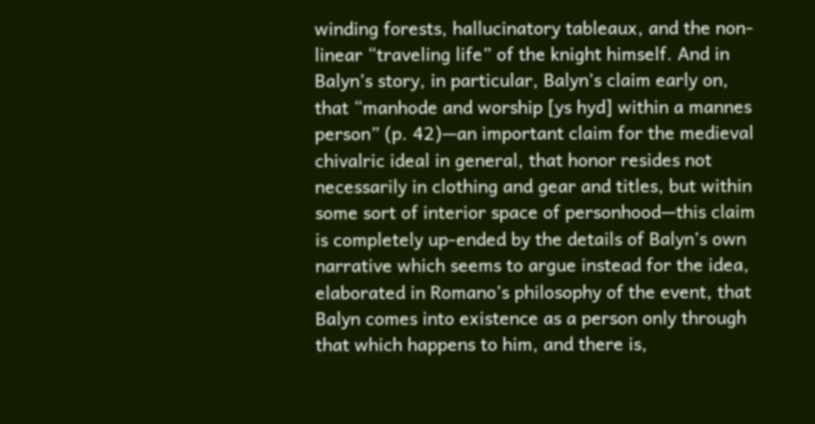winding forests, hallucinatory tableaux, and the non-linear “traveling life” of the knight himself. And in Balyn’s story, in particular, Balyn’s claim early on, that “manhode and worship [ys hyd] within a mannes person” (p. 42)—an important claim for the medieval chivalric ideal in general, that honor resides not necessarily in clothing and gear and titles, but within some sort of interior space of personhood—this claim is completely up-ended by the details of Balyn’s own narrative which seems to argue instead for the idea, elaborated in Romano’s philosophy of the event, that Balyn comes into existence as a person only through that which happens to him, and there is,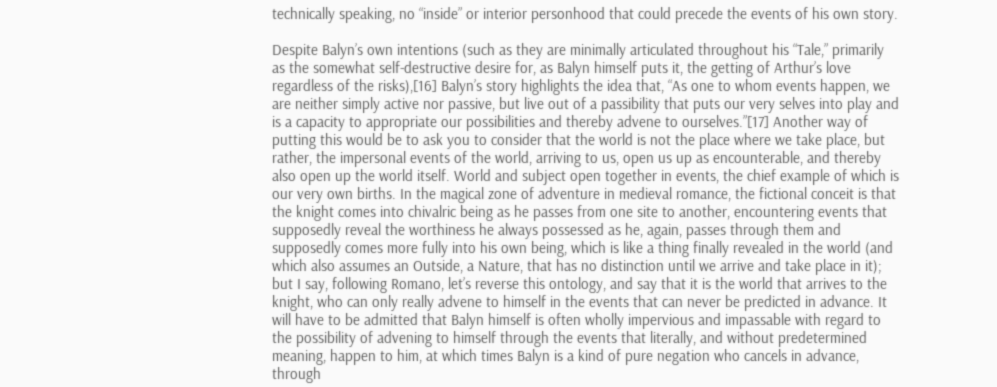technically speaking, no “inside” or interior personhood that could precede the events of his own story.

Despite Balyn’s own intentions (such as they are minimally articulated throughout his “Tale,” primarily as the somewhat self-destructive desire for, as Balyn himself puts it, the getting of Arthur’s love regardless of the risks),[16] Balyn’s story highlights the idea that, “As one to whom events happen, we are neither simply active nor passive, but live out of a passibility that puts our very selves into play and is a capacity to appropriate our possibilities and thereby advene to ourselves.”[17] Another way of putting this would be to ask you to consider that the world is not the place where we take place, but rather, the impersonal events of the world, arriving to us, open us up as encounterable, and thereby also open up the world itself. World and subject open together in events, the chief example of which is our very own births. In the magical zone of adventure in medieval romance, the fictional conceit is that the knight comes into chivalric being as he passes from one site to another, encountering events that supposedly reveal the worthiness he always possessed as he, again, passes through them and supposedly comes more fully into his own being, which is like a thing finally revealed in the world (and which also assumes an Outside, a Nature, that has no distinction until we arrive and take place in it); but I say, following Romano, let’s reverse this ontology, and say that it is the world that arrives to the knight, who can only really advene to himself in the events that can never be predicted in advance. It will have to be admitted that Balyn himself is often wholly impervious and impassable with regard to the possibility of advening to himself through the events that literally, and without predetermined meaning, happen to him, at which times Balyn is a kind of pure negation who cancels in advance, through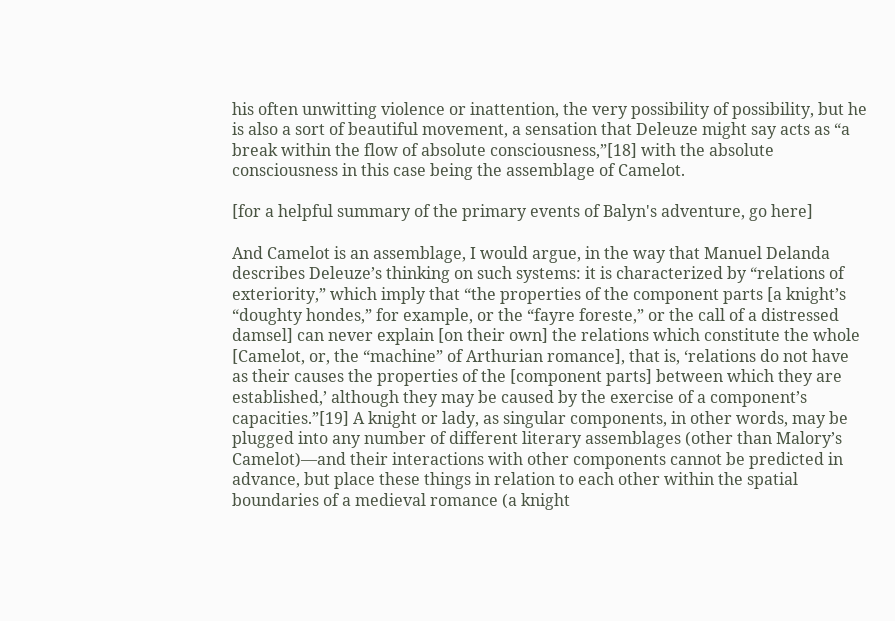his often unwitting violence or inattention, the very possibility of possibility, but he is also a sort of beautiful movement, a sensation that Deleuze might say acts as “a break within the flow of absolute consciousness,”[18] with the absolute consciousness in this case being the assemblage of Camelot.

[for a helpful summary of the primary events of Balyn's adventure, go here]

And Camelot is an assemblage, I would argue, in the way that Manuel Delanda describes Deleuze’s thinking on such systems: it is characterized by “relations of exteriority,” which imply that “the properties of the component parts [a knight’s “doughty hondes,” for example, or the “fayre foreste,” or the call of a distressed damsel] can never explain [on their own] the relations which constitute the whole [Camelot, or, the “machine” of Arthurian romance], that is, ‘relations do not have as their causes the properties of the [component parts] between which they are established,’ although they may be caused by the exercise of a component’s capacities.”[19] A knight or lady, as singular components, in other words, may be plugged into any number of different literary assemblages (other than Malory’s Camelot)—and their interactions with other components cannot be predicted in advance, but place these things in relation to each other within the spatial boundaries of a medieval romance (a knight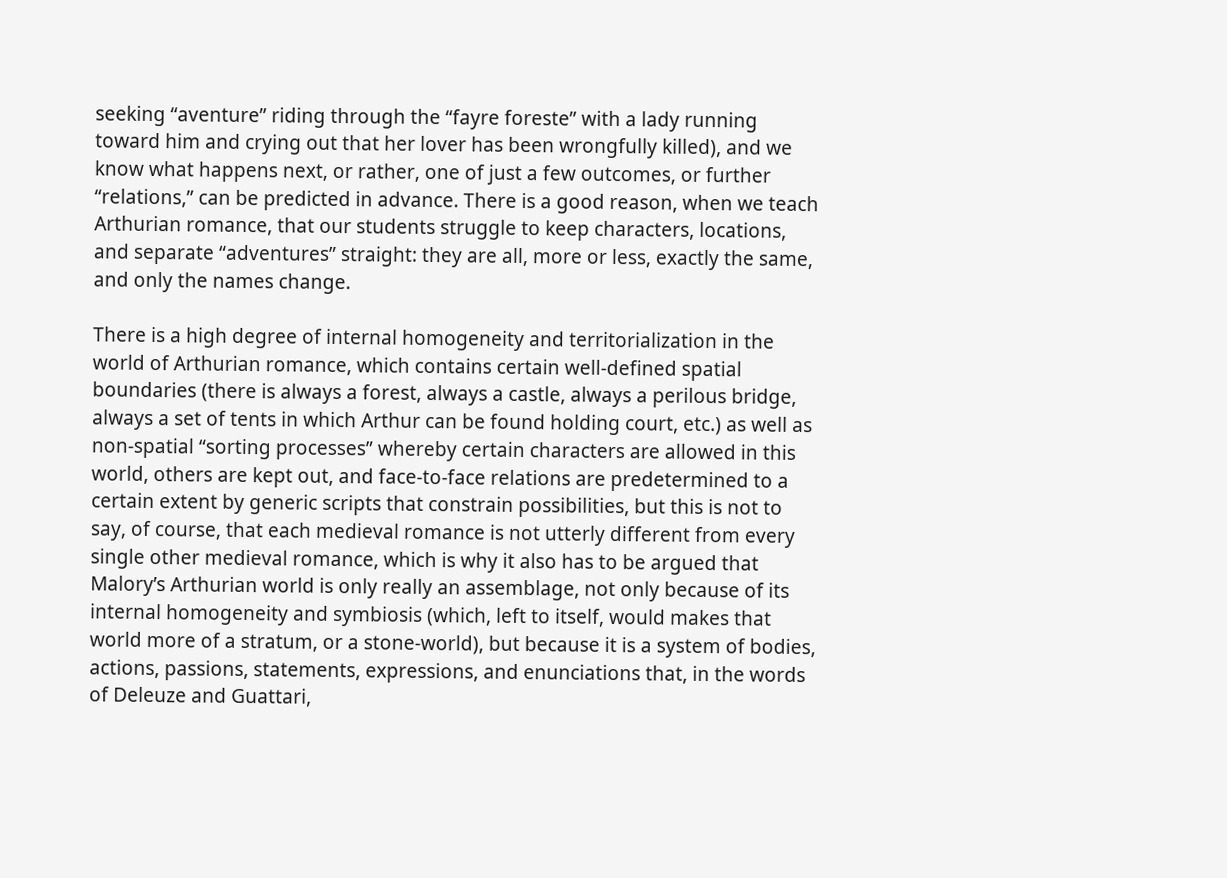seeking “aventure” riding through the “fayre foreste” with a lady running toward him and crying out that her lover has been wrongfully killed), and we know what happens next, or rather, one of just a few outcomes, or further “relations,” can be predicted in advance. There is a good reason, when we teach Arthurian romance, that our students struggle to keep characters, locations, and separate “adventures” straight: they are all, more or less, exactly the same, and only the names change.

There is a high degree of internal homogeneity and territorialization in the world of Arthurian romance, which contains certain well-defined spatial boundaries (there is always a forest, always a castle, always a perilous bridge, always a set of tents in which Arthur can be found holding court, etc.) as well as non-spatial “sorting processes” whereby certain characters are allowed in this world, others are kept out, and face-to-face relations are predetermined to a certain extent by generic scripts that constrain possibilities, but this is not to say, of course, that each medieval romance is not utterly different from every single other medieval romance, which is why it also has to be argued that Malory’s Arthurian world is only really an assemblage, not only because of its internal homogeneity and symbiosis (which, left to itself, would makes that world more of a stratum, or a stone-world), but because it is a system of bodies, actions, passions, statements, expressions, and enunciations that, in the words of Deleuze and Guattari,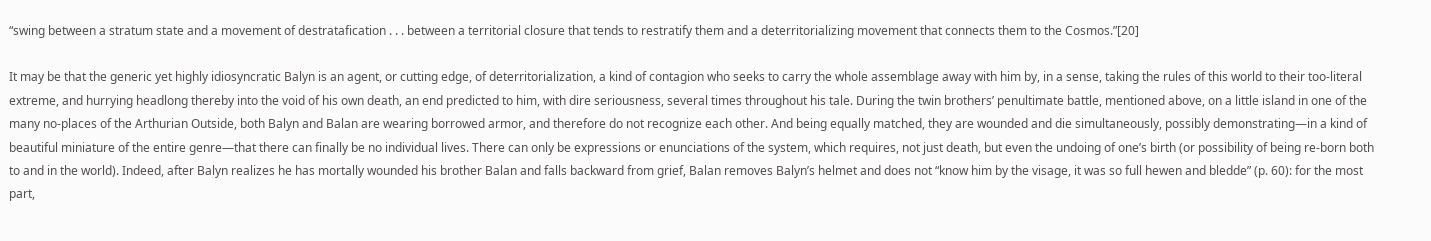“swing between a stratum state and a movement of destratafication . . . between a territorial closure that tends to restratify them and a deterritorializing movement that connects them to the Cosmos.”[20]

It may be that the generic yet highly idiosyncratic Balyn is an agent, or cutting edge, of deterritorialization, a kind of contagion who seeks to carry the whole assemblage away with him by, in a sense, taking the rules of this world to their too-literal extreme, and hurrying headlong thereby into the void of his own death, an end predicted to him, with dire seriousness, several times throughout his tale. During the twin brothers’ penultimate battle, mentioned above, on a little island in one of the many no-places of the Arthurian Outside, both Balyn and Balan are wearing borrowed armor, and therefore do not recognize each other. And being equally matched, they are wounded and die simultaneously, possibly demonstrating—in a kind of beautiful miniature of the entire genre—that there can finally be no individual lives. There can only be expressions or enunciations of the system, which requires, not just death, but even the undoing of one’s birth (or possibility of being re-born both to and in the world). Indeed, after Balyn realizes he has mortally wounded his brother Balan and falls backward from grief, Balan removes Balyn’s helmet and does not “know him by the visage, it was so full hewen and bledde” (p. 60): for the most part,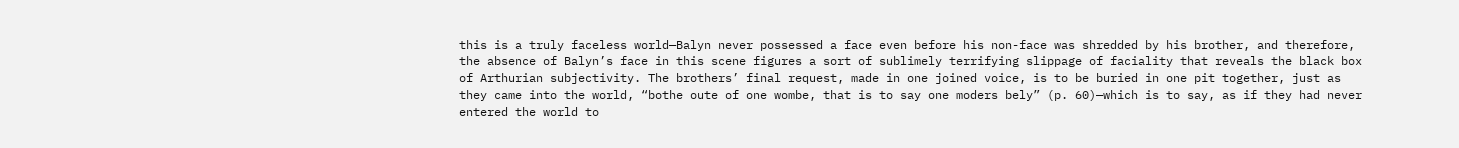this is a truly faceless world—Balyn never possessed a face even before his non-face was shredded by his brother, and therefore, the absence of Balyn’s face in this scene figures a sort of sublimely terrifying slippage of faciality that reveals the black box of Arthurian subjectivity. The brothers’ final request, made in one joined voice, is to be buried in one pit together, just as they came into the world, “bothe oute of one wombe, that is to say one moders bely” (p. 60)—which is to say, as if they had never entered the world to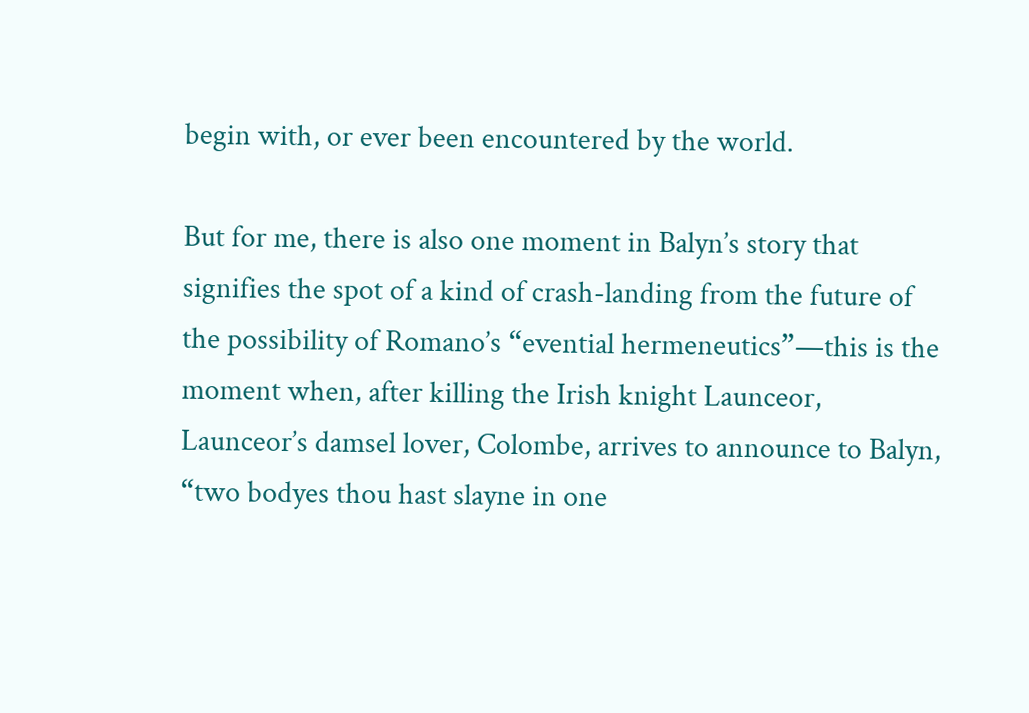begin with, or ever been encountered by the world.

But for me, there is also one moment in Balyn’s story that signifies the spot of a kind of crash-landing from the future of the possibility of Romano’s “evential hermeneutics”—this is the moment when, after killing the Irish knight Launceor, Launceor’s damsel lover, Colombe, arrives to announce to Balyn, “two bodyes thou hast slayne in one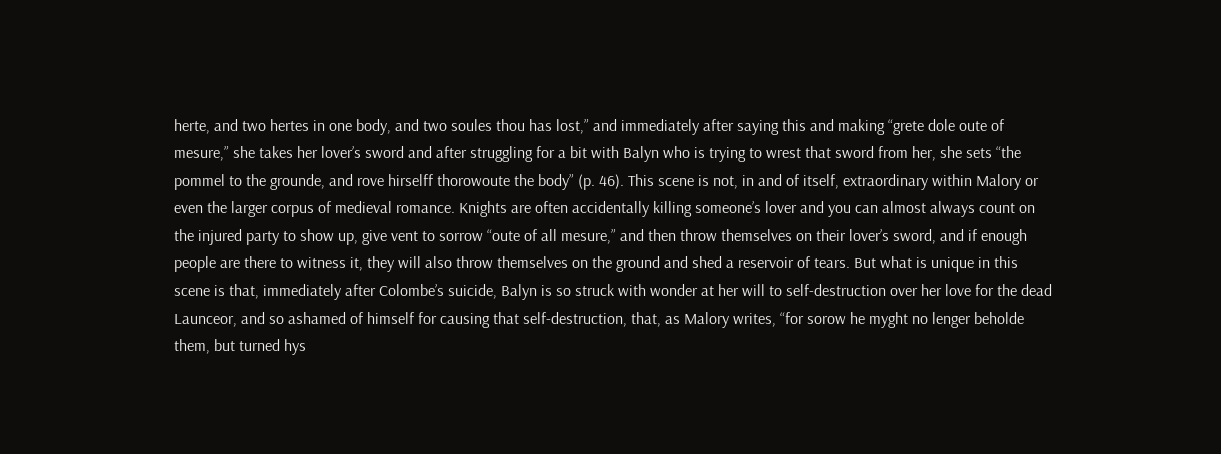herte, and two hertes in one body, and two soules thou has lost,” and immediately after saying this and making “grete dole oute of mesure,” she takes her lover’s sword and after struggling for a bit with Balyn who is trying to wrest that sword from her, she sets “the pommel to the grounde, and rove hirselff thorowoute the body” (p. 46). This scene is not, in and of itself, extraordinary within Malory or even the larger corpus of medieval romance. Knights are often accidentally killing someone’s lover and you can almost always count on the injured party to show up, give vent to sorrow “oute of all mesure,” and then throw themselves on their lover’s sword, and if enough people are there to witness it, they will also throw themselves on the ground and shed a reservoir of tears. But what is unique in this scene is that, immediately after Colombe’s suicide, Balyn is so struck with wonder at her will to self-destruction over her love for the dead Launceor, and so ashamed of himself for causing that self-destruction, that, as Malory writes, “for sorow he myght no lenger beholde them, but turned hys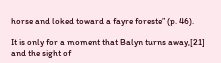horse and loked toward a fayre foreste” (p. 46).

It is only for a moment that Balyn turns away,[21] and the sight of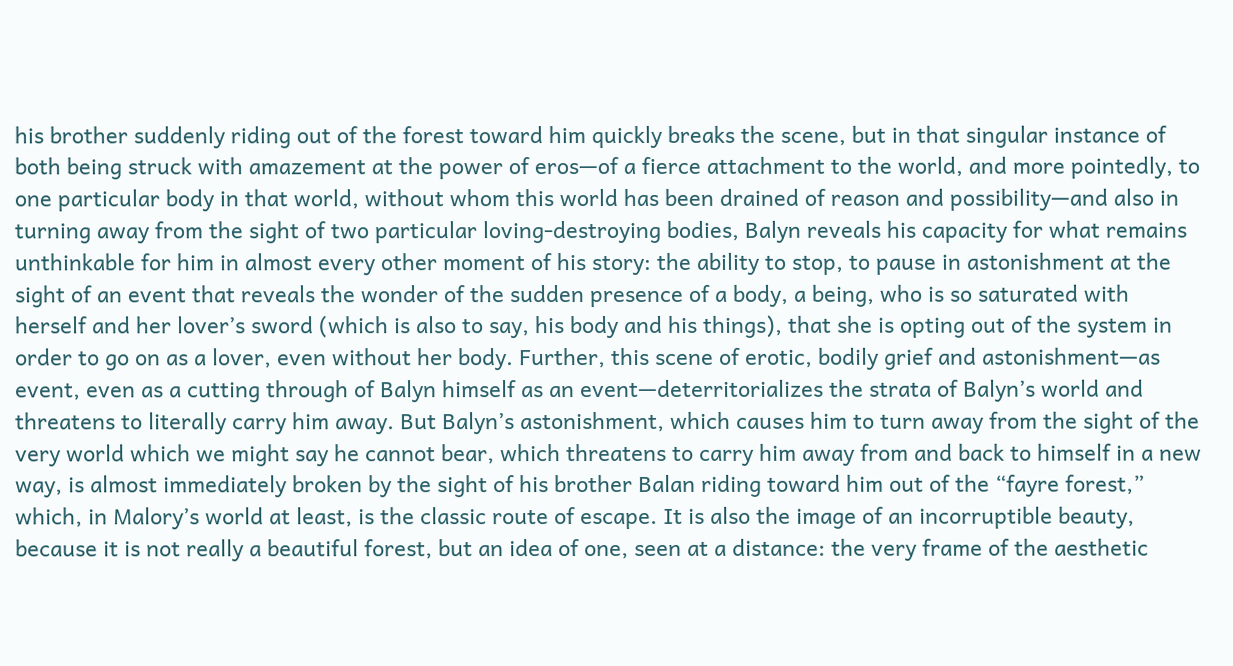his brother suddenly riding out of the forest toward him quickly breaks the scene, but in that singular instance of both being struck with amazement at the power of eros—of a fierce attachment to the world, and more pointedly, to one particular body in that world, without whom this world has been drained of reason and possibility—and also in turning away from the sight of two particular loving-destroying bodies, Balyn reveals his capacity for what remains unthinkable for him in almost every other moment of his story: the ability to stop, to pause in astonishment at the sight of an event that reveals the wonder of the sudden presence of a body, a being, who is so saturated with herself and her lover’s sword (which is also to say, his body and his things), that she is opting out of the system in order to go on as a lover, even without her body. Further, this scene of erotic, bodily grief and astonishment—as event, even as a cutting through of Balyn himself as an event—deterritorializes the strata of Balyn’s world and threatens to literally carry him away. But Balyn’s astonishment, which causes him to turn away from the sight of the very world which we might say he cannot bear, which threatens to carry him away from and back to himself in a new way, is almost immediately broken by the sight of his brother Balan riding toward him out of the “fayre forest,” which, in Malory’s world at least, is the classic route of escape. It is also the image of an incorruptible beauty, because it is not really a beautiful forest, but an idea of one, seen at a distance: the very frame of the aesthetic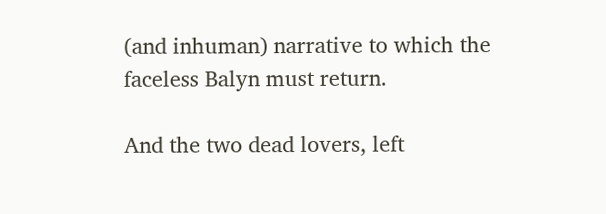(and inhuman) narrative to which the faceless Balyn must return.

And the two dead lovers, left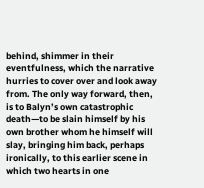behind, shimmer in their eventfulness, which the narrative hurries to cover over and look away from. The only way forward, then, is to Balyn’s own catastrophic death—to be slain himself by his own brother whom he himself will slay, bringing him back, perhaps ironically, to this earlier scene in which two hearts in one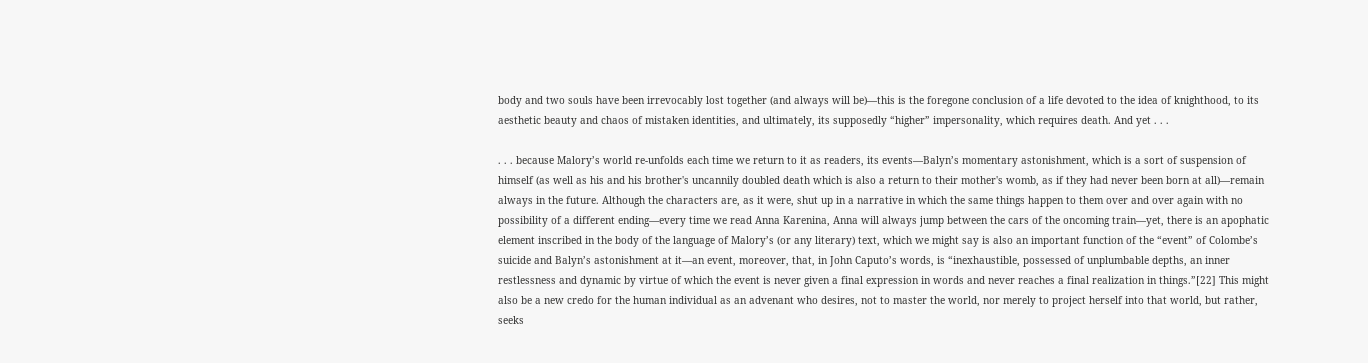body and two souls have been irrevocably lost together (and always will be)—this is the foregone conclusion of a life devoted to the idea of knighthood, to its aesthetic beauty and chaos of mistaken identities, and ultimately, its supposedly “higher” impersonality, which requires death. And yet . . .

. . . because Malory’s world re-unfolds each time we return to it as readers, its events—Balyn’s momentary astonishment, which is a sort of suspension of himself (as well as his and his brother's uncannily doubled death which is also a return to their mother's womb, as if they had never been born at all)—remain always in the future. Although the characters are, as it were, shut up in a narrative in which the same things happen to them over and over again with no possibility of a different ending—every time we read Anna Karenina, Anna will always jump between the cars of the oncoming train—yet, there is an apophatic element inscribed in the body of the language of Malory’s (or any literary) text, which we might say is also an important function of the “event” of Colombe’s suicide and Balyn’s astonishment at it—an event, moreover, that, in John Caputo’s words, is “inexhaustible, possessed of unplumbable depths, an inner restlessness and dynamic by virtue of which the event is never given a final expression in words and never reaches a final realization in things.”[22] This might also be a new credo for the human individual as an advenant who desires, not to master the world, nor merely to project herself into that world, but rather, seeks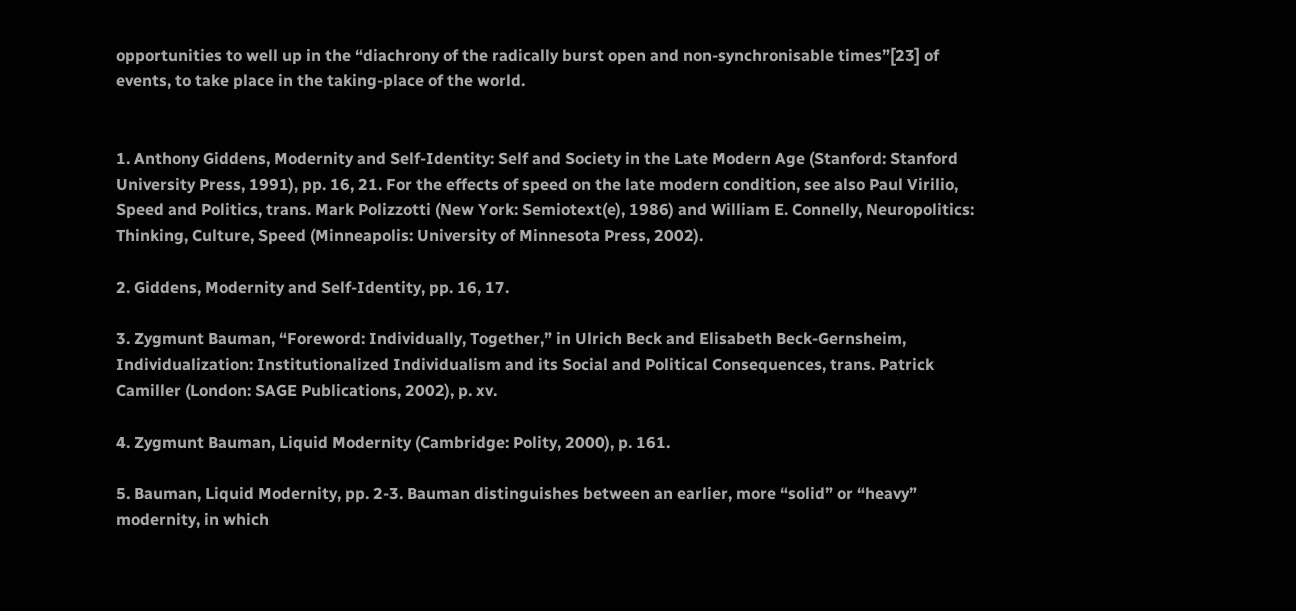opportunities to well up in the “diachrony of the radically burst open and non-synchronisable times”[23] of events, to take place in the taking-place of the world.


1. Anthony Giddens, Modernity and Self-Identity: Self and Society in the Late Modern Age (Stanford: Stanford University Press, 1991), pp. 16, 21. For the effects of speed on the late modern condition, see also Paul Virilio, Speed and Politics, trans. Mark Polizzotti (New York: Semiotext(e), 1986) and William E. Connelly, Neuropolitics: Thinking, Culture, Speed (Minneapolis: University of Minnesota Press, 2002).

2. Giddens, Modernity and Self-Identity, pp. 16, 17.

3. Zygmunt Bauman, “Foreword: Individually, Together,” in Ulrich Beck and Elisabeth Beck-Gernsheim, Individualization: Institutionalized Individualism and its Social and Political Consequences, trans. Patrick Camiller (London: SAGE Publications, 2002), p. xv.

4. Zygmunt Bauman, Liquid Modernity (Cambridge: Polity, 2000), p. 161.

5. Bauman, Liquid Modernity, pp. 2-3. Bauman distinguishes between an earlier, more “solid” or “heavy” modernity, in which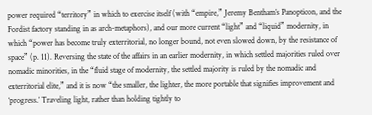power required “territory” in which to exercise itself (with “empire,” Jeremy Bentham’s Panopticon, and the Fordist factory standing in as arch-metaphors), and our more current “light” and “liquid” modernity, in which “power has become truly exterritorial, no longer bound, not even slowed down, by the resistance of space” (p. 11). Reversing the state of the affairs in an earlier modernity, in which settled majorities ruled over nomadic minorities, in the “fluid stage of modernity, the settled majority is ruled by the nomadic and exterritorial elite,” and it is now “the smaller, the lighter, the more portable that signifies improvement and ‘progress.’ Traveling light, rather than holding tightly to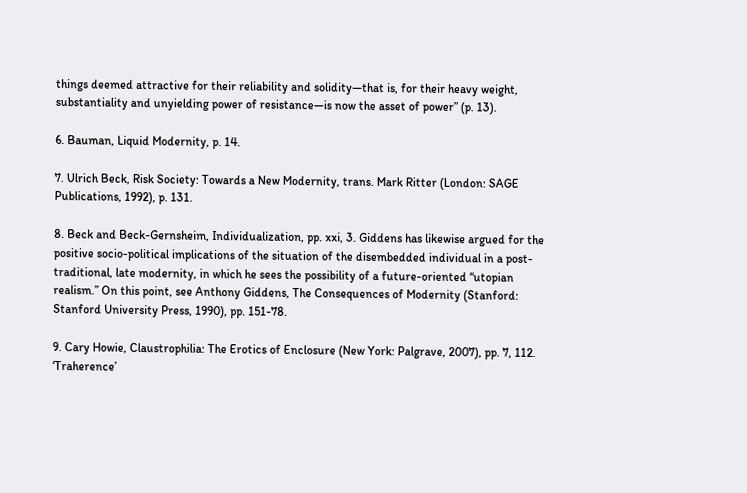things deemed attractive for their reliability and solidity—that is, for their heavy weight, substantiality and unyielding power of resistance—is now the asset of power” (p. 13).

6. Bauman, Liquid Modernity, p. 14.

7. Ulrich Beck, Risk Society: Towards a New Modernity, trans. Mark Ritter (London: SAGE Publications, 1992), p. 131.

8. Beck and Beck-Gernsheim, Individualization, pp. xxi, 3. Giddens has likewise argued for the positive socio-political implications of the situation of the disembedded individual in a post-traditional, late modernity, in which he sees the possibility of a future-oriented “utopian realism.” On this point, see Anthony Giddens, The Consequences of Modernity (Stanford: Stanford University Press, 1990), pp. 151-78.

9. Cary Howie, Claustrophilia: The Erotics of Enclosure (New York: Palgrave, 2007), pp. 7, 112. ‘Traherence’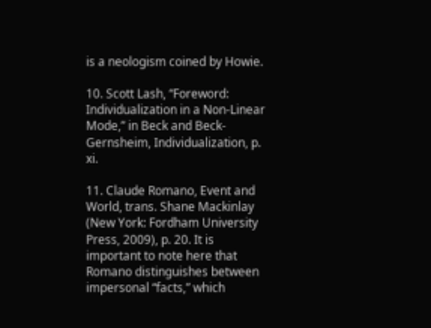is a neologism coined by Howie.

10. Scott Lash, “Foreword: Individualization in a Non-Linear Mode,” in Beck and Beck-Gernsheim, Individualization, p. xi.

11. Claude Romano, Event and World, trans. Shane Mackinlay (New York: Fordham University Press, 2009), p. 20. It is important to note here that Romano distinguishes between impersonal “facts,” which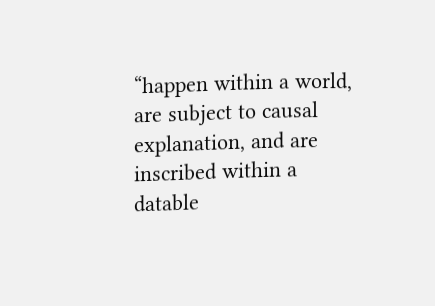“happen within a world, are subject to causal explanation, and are inscribed within a datable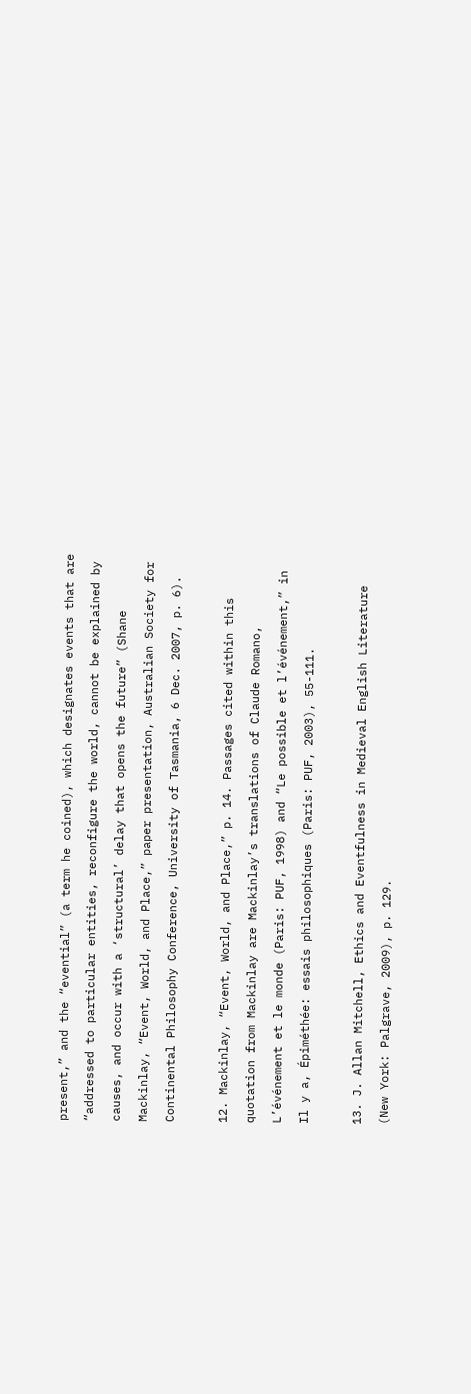present,” and the “evential” (a term he coined), which designates events that are “addressed to particular entities, reconfigure the world, cannot be explained by causes, and occur with a ‘structural’ delay that opens the future” (Shane Mackinlay, “Event, World, and Place,” paper presentation, Australian Society for Continental Philosophy Conference, University of Tasmania, 6 Dec. 2007, p. 6).

12. Mackinlay, “Event, World, and Place,” p. 14. Passages cited within this quotation from Mackinlay are Mackinlay’s translations of Claude Romano, L’événement et le monde (Paris: PUF, 1998) and “Le possible et l’événement,” in Il y a, Épiméthée: essais philosophiques (Paris: PUF, 2003), 55-111.

13. J. Allan Mitchell, Ethics and Eventfulness in Medieval English Literature (New York: Palgrave, 2009), p. 129.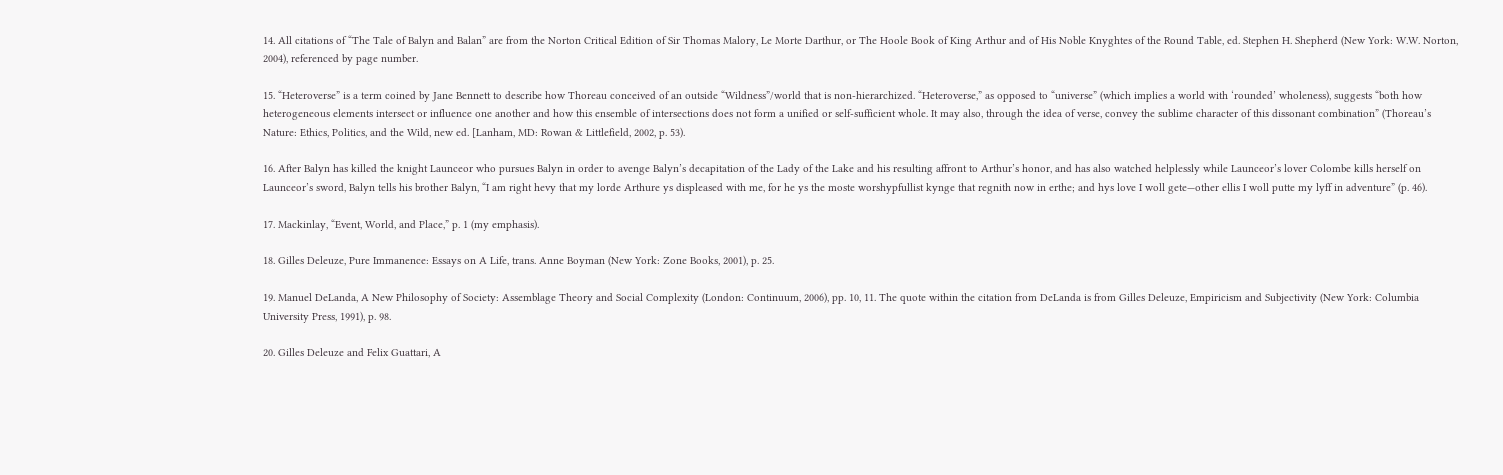14. All citations of “The Tale of Balyn and Balan” are from the Norton Critical Edition of Sir Thomas Malory, Le Morte Darthur, or The Hoole Book of King Arthur and of His Noble Knyghtes of the Round Table, ed. Stephen H. Shepherd (New York: W.W. Norton, 2004), referenced by page number.

15. “Heteroverse” is a term coined by Jane Bennett to describe how Thoreau conceived of an outside “Wildness”/world that is non-hierarchized. “Heteroverse,” as opposed to “universe” (which implies a world with ‘rounded’ wholeness), suggests “both how heterogeneous elements intersect or influence one another and how this ensemble of intersections does not form a unified or self-sufficient whole. It may also, through the idea of verse, convey the sublime character of this dissonant combination” (Thoreau’s Nature: Ethics, Politics, and the Wild, new ed. [Lanham, MD: Rowan & Littlefield, 2002, p. 53).

16. After Balyn has killed the knight Launceor who pursues Balyn in order to avenge Balyn’s decapitation of the Lady of the Lake and his resulting affront to Arthur’s honor, and has also watched helplessly while Launceor’s lover Colombe kills herself on Launceor’s sword, Balyn tells his brother Balyn, “I am right hevy that my lorde Arthure ys displeased with me, for he ys the moste worshypfullist kynge that regnith now in erthe; and hys love I woll gete—other ellis I woll putte my lyff in adventure” (p. 46).

17. Mackinlay, “Event, World, and Place,” p. 1 (my emphasis).

18. Gilles Deleuze, Pure Immanence: Essays on A Life, trans. Anne Boyman (New York: Zone Books, 2001), p. 25.

19. Manuel DeLanda, A New Philosophy of Society: Assemblage Theory and Social Complexity (London: Continuum, 2006), pp. 10, 11. The quote within the citation from DeLanda is from Gilles Deleuze, Empiricism and Subjectivity (New York: Columbia University Press, 1991), p. 98.

20. Gilles Deleuze and Felix Guattari, A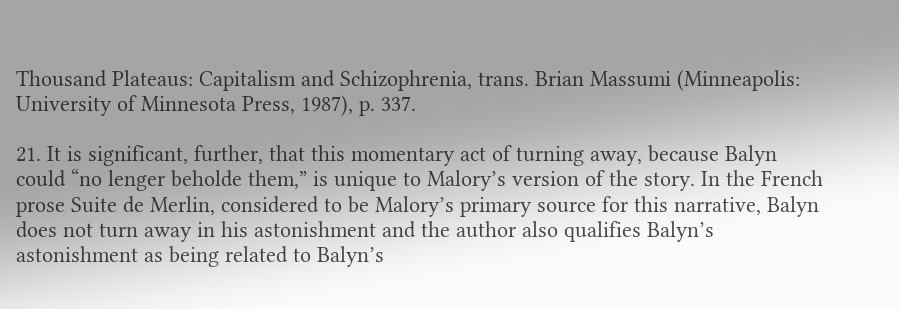Thousand Plateaus: Capitalism and Schizophrenia, trans. Brian Massumi (Minneapolis: University of Minnesota Press, 1987), p. 337.

21. It is significant, further, that this momentary act of turning away, because Balyn could “no lenger beholde them,” is unique to Malory’s version of the story. In the French prose Suite de Merlin, considered to be Malory’s primary source for this narrative, Balyn does not turn away in his astonishment and the author also qualifies Balyn’s astonishment as being related to Balyn’s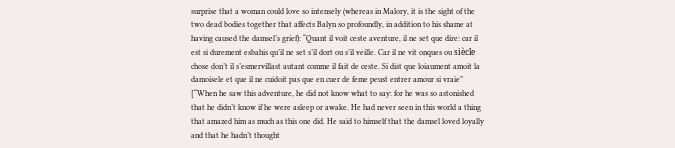surprise that a woman could love so intensely (whereas in Malory, it is the sight of the two dead bodies together that affects Balyn so profoundly, in addition to his shame at having caused the damsel’s grief): “Quant il voit ceste aventure, il ne set que dire: car il est si durement esbahis qu’il ne set s’il dort ou s’il veille. Car il ne vit onques ou siècle chose don’t il s’esmervillast autant comme il fait de ceste. Si dist que loiaument amoit la damoisele et que il ne cuidoit pas que en cuer de feme peust entrer amour si vraie” [“When he saw this adventure, he did not know what to say: for he was so astonished that he didn’t know if he were asleep or awake. He had never seen in this world a thing that amazed him as much as this one did. He said to himself that the damsel loved loyally and that he hadn’t thought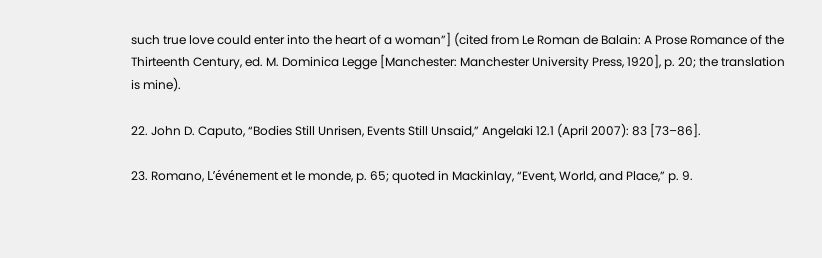such true love could enter into the heart of a woman”] (cited from Le Roman de Balain: A Prose Romance of the Thirteenth Century, ed. M. Dominica Legge [Manchester: Manchester University Press, 1920], p. 20; the translation is mine).

22. John D. Caputo, “Bodies Still Unrisen, Events Still Unsaid,” Angelaki 12.1 (April 2007): 83 [73–86].

23. Romano, L’événement et le monde, p. 65; quoted in Mackinlay, “Event, World, and Place,” p. 9.